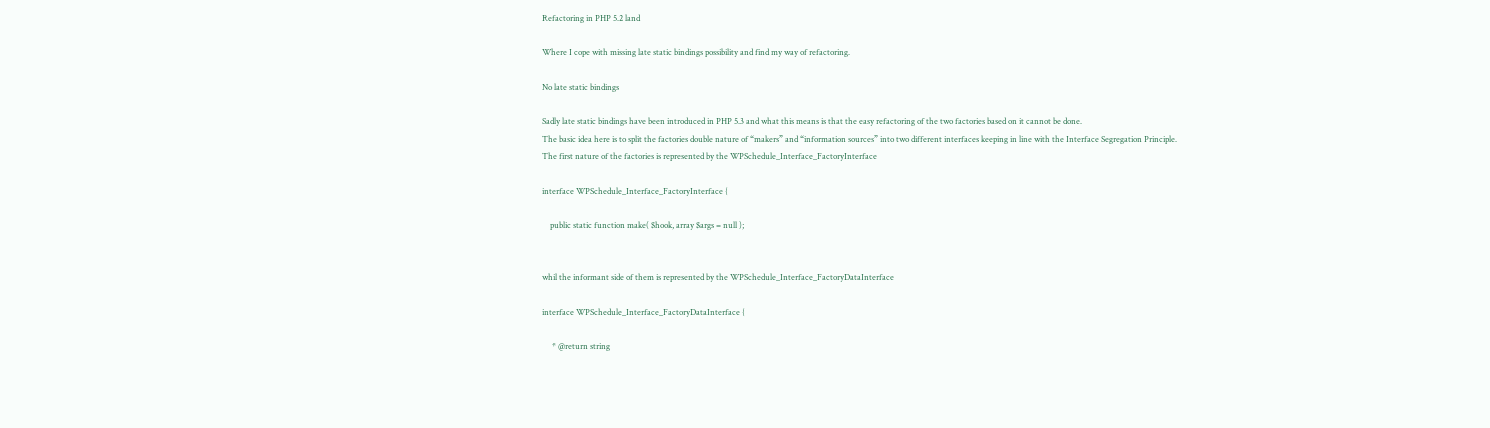Refactoring in PHP 5.2 land

Where I cope with missing late static bindings possibility and find my way of refactoring.

No late static bindings

Sadly late static bindings have been introduced in PHP 5.3 and what this means is that the easy refactoring of the two factories based on it cannot be done.
The basic idea here is to split the factories double nature of “makers” and “information sources” into two different interfaces keeping in line with the Interface Segregation Principle.
The first nature of the factories is represented by the WPSchedule_Interface_FactoryInterface

interface WPSchedule_Interface_FactoryInterface {

    public static function make( $hook, array $args = null );


whil the informant side of them is represented by the WPSchedule_Interface_FactoryDataInterface

interface WPSchedule_Interface_FactoryDataInterface {

     * @return string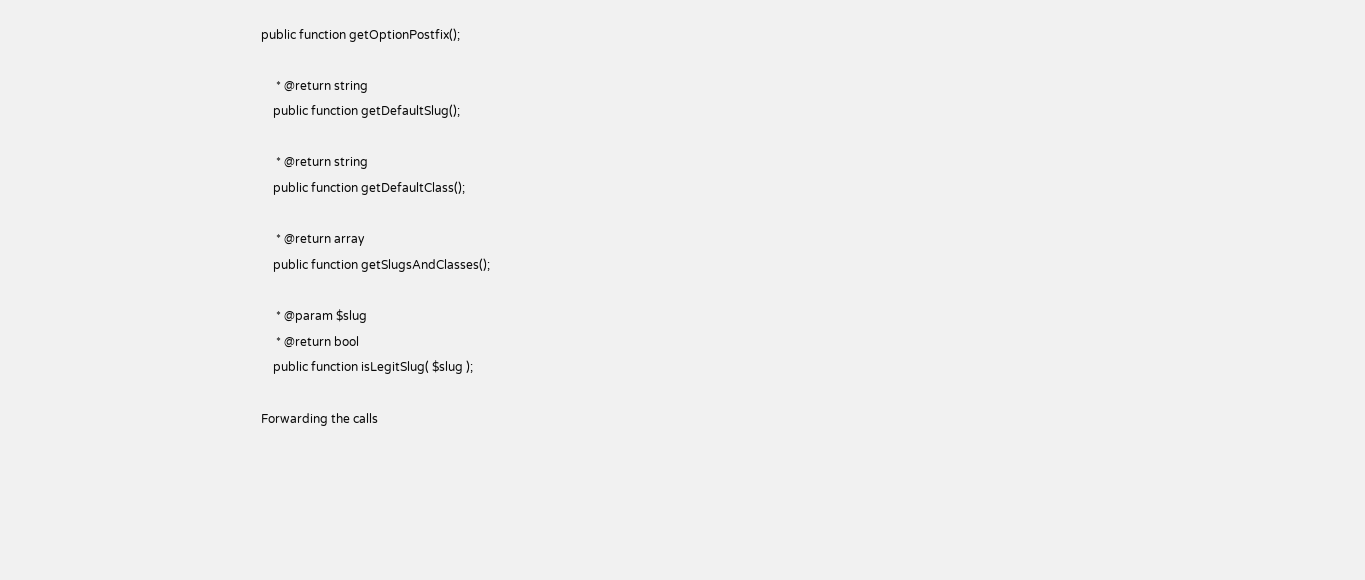public function getOptionPostfix();

     * @return string
    public function getDefaultSlug();

     * @return string
    public function getDefaultClass();

     * @return array
    public function getSlugsAndClasses();

     * @param $slug
     * @return bool
    public function isLegitSlug( $slug );

Forwarding the calls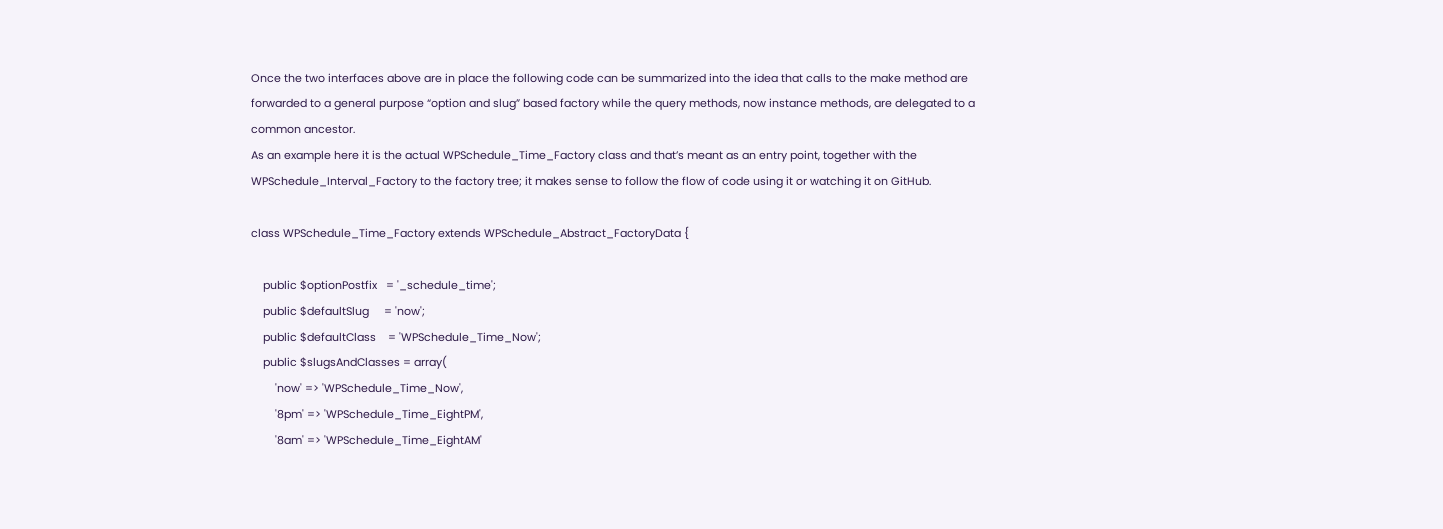Once the two interfaces above are in place the following code can be summarized into the idea that calls to the make method are forwarded to a general purpose “option and slug” based factory while the query methods, now instance methods, are delegated to a common ancestor.
As an example here it is the actual WPSchedule_Time_Factory class and that’s meant as an entry point, together with the WPSchedule_Interval_Factory to the factory tree; it makes sense to follow the flow of code using it or watching it on GitHub.

class WPSchedule_Time_Factory extends WPSchedule_Abstract_FactoryData {

    public $optionPostfix   = '_schedule_time';
    public $defaultSlug     = 'now';
    public $defaultClass    = 'WPSchedule_Time_Now';
    public $slugsAndClasses = array(
        'now' => 'WPSchedule_Time_Now',
        '8pm' => 'WPSchedule_Time_EightPM',
        '8am' => 'WPSchedule_Time_EightAM'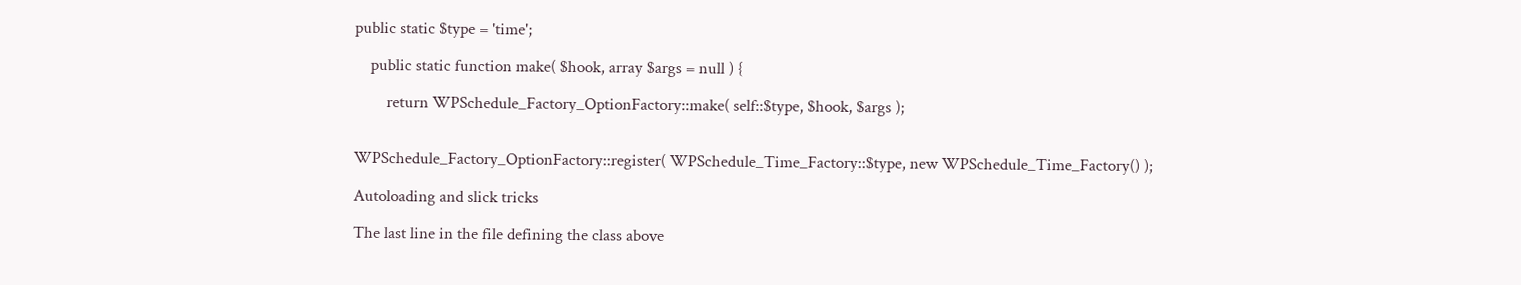public static $type = 'time';

    public static function make( $hook, array $args = null ) {

        return WPSchedule_Factory_OptionFactory::make( self::$type, $hook, $args );


WPSchedule_Factory_OptionFactory::register( WPSchedule_Time_Factory::$type, new WPSchedule_Time_Factory() );

Autoloading and slick tricks

The last line in the file defining the class above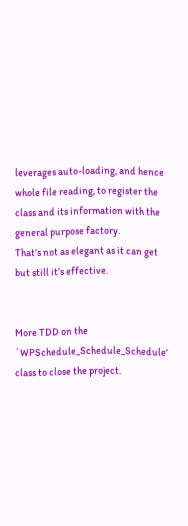leverages auto-loading, and hence whole file reading, to register the class and its information with the general purpose factory.
That’s not as elegant as it can get but still it’s effective.


More TDD on the `WPSchedule_Schedule_Schedule’ class to close the project.